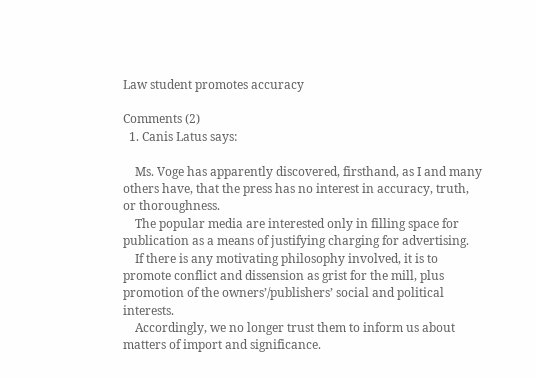Law student promotes accuracy

Comments (2)
  1. Canis Latus says:

    Ms. Voge has apparently discovered, firsthand, as I and many others have, that the press has no interest in accuracy, truth, or thoroughness.
    The popular media are interested only in filling space for publication as a means of justifying charging for advertising.
    If there is any motivating philosophy involved, it is to promote conflict and dissension as grist for the mill, plus promotion of the owners’/publishers’ social and political interests.
    Accordingly, we no longer trust them to inform us about matters of import and significance.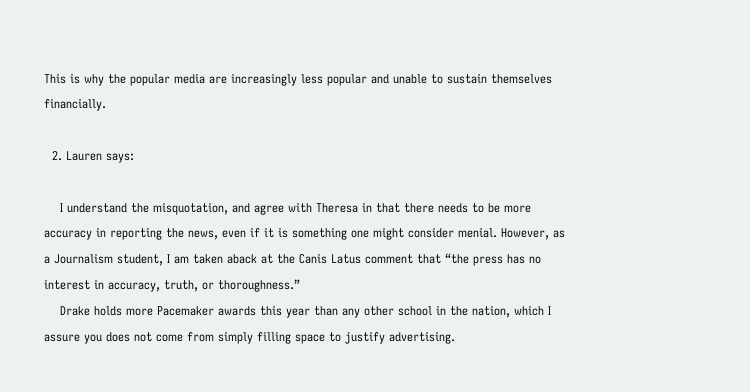This is why the popular media are increasingly less popular and unable to sustain themselves financially.

  2. Lauren says:

    I understand the misquotation, and agree with Theresa in that there needs to be more accuracy in reporting the news, even if it is something one might consider menial. However, as a Journalism student, I am taken aback at the Canis Latus comment that “the press has no interest in accuracy, truth, or thoroughness.”
    Drake holds more Pacemaker awards this year than any other school in the nation, which I assure you does not come from simply filling space to justify advertising.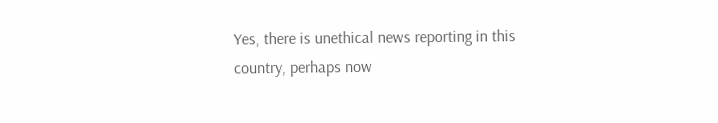Yes, there is unethical news reporting in this country, perhaps now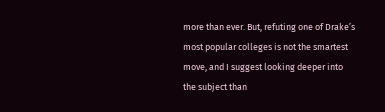more than ever. But, refuting one of Drake’s most popular colleges is not the smartest move, and I suggest looking deeper into the subject than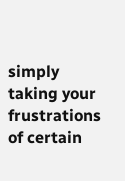simply taking your frustrations of certain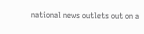national news outlets out on a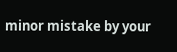minor mistake by your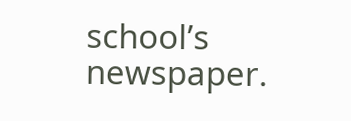school’s newspaper.